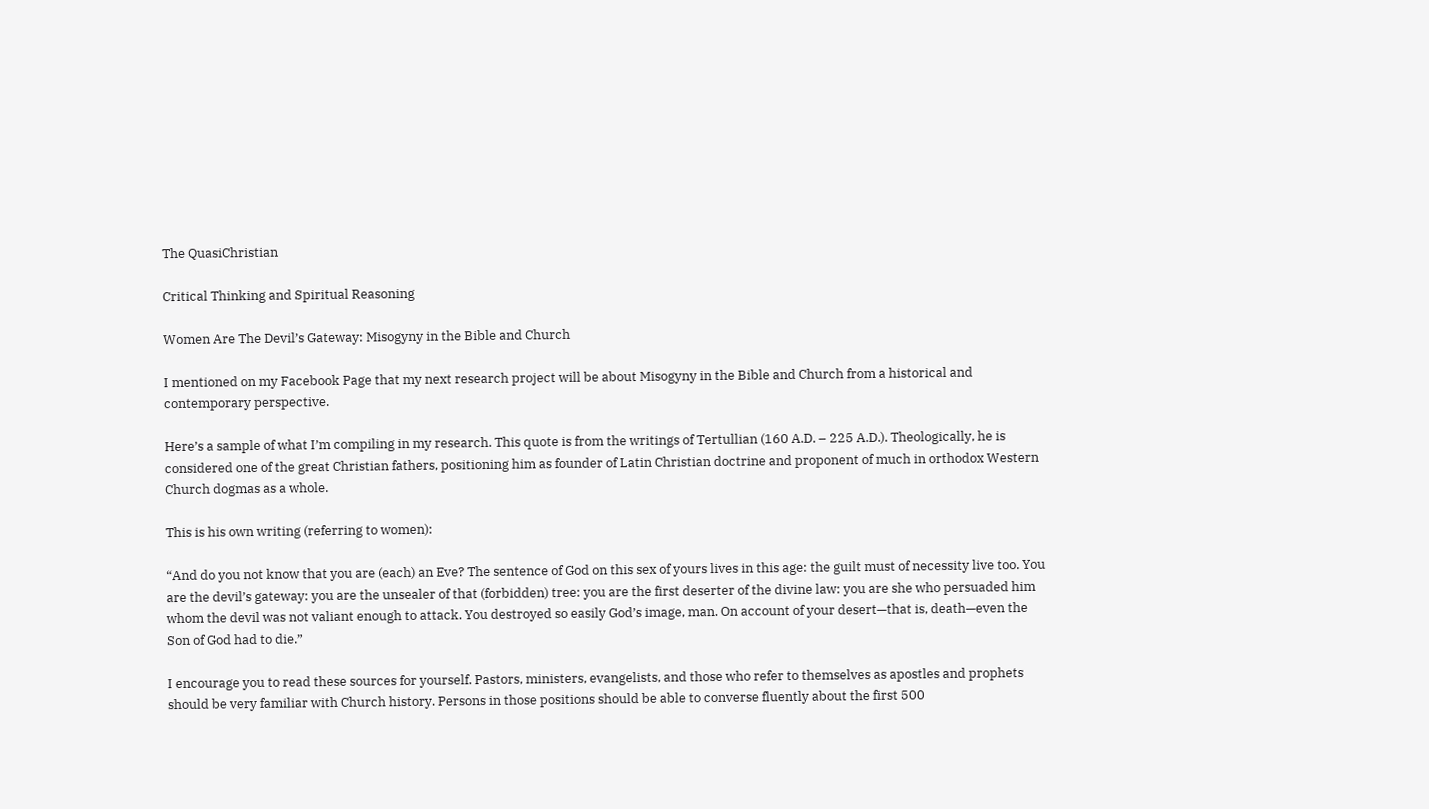The QuasiChristian

Critical Thinking and Spiritual Reasoning

Women Are The Devil’s Gateway: Misogyny in the Bible and Church

I mentioned on my Facebook Page that my next research project will be about Misogyny in the Bible and Church from a historical and contemporary perspective.

Here’s a sample of what I’m compiling in my research. This quote is from the writings of Tertullian (160 A.D. – 225 A.D.). Theologically, he is considered one of the great Christian fathers, positioning him as founder of Latin Christian doctrine and proponent of much in orthodox Western Church dogmas as a whole.

This is his own writing (referring to women):

“And do you not know that you are (each) an Eve? The sentence of God on this sex of yours lives in this age: the guilt must of necessity live too. You are the devil’s gateway: you are the unsealer of that (forbidden) tree: you are the first deserter of the divine law: you are she who persuaded him whom the devil was not valiant enough to attack. You destroyed so easily God’s image, man. On account of your desert—that is, death—even the Son of God had to die.”

I encourage you to read these sources for yourself. Pastors, ministers, evangelists, and those who refer to themselves as apostles and prophets should be very familiar with Church history. Persons in those positions should be able to converse fluently about the first 500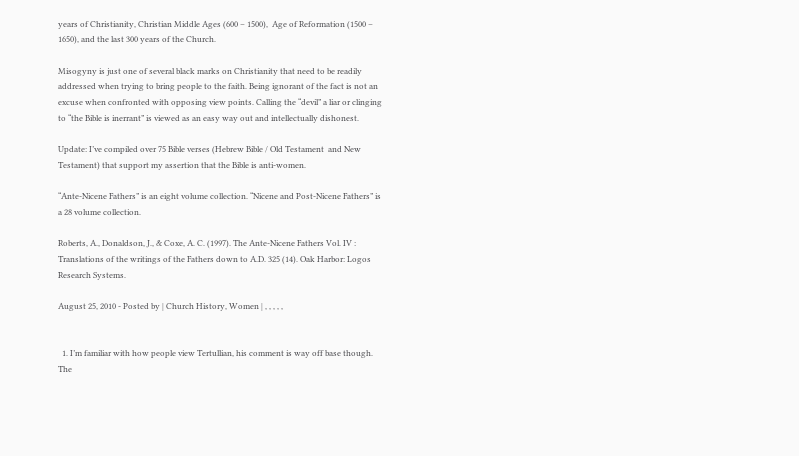years of Christianity, Christian Middle Ages (600 – 1500),  Age of Reformation (1500 – 1650), and the last 300 years of the Church.

Misogyny is just one of several black marks on Christianity that need to be readily addressed when trying to bring people to the faith. Being ignorant of the fact is not an excuse when confronted with opposing view points. Calling the “devil” a liar or clinging to “the Bible is inerrant” is viewed as an easy way out and intellectually dishonest.

Update: I’ve compiled over 75 Bible verses (Hebrew Bible / Old Testament  and New Testament) that support my assertion that the Bible is anti-women.

“Ante-Nicene Fathers” is an eight volume collection. “Nicene and Post-Nicene Fathers” is a 28 volume collection.

Roberts, A., Donaldson, J., & Coxe, A. C. (1997). The Ante-Nicene Fathers Vol. IV : Translations of the writings of the Fathers down to A.D. 325 (14). Oak Harbor: Logos Research Systems.

August 25, 2010 - Posted by | Church History, Women | , , , , ,


  1. I’m familiar with how people view Tertullian, his comment is way off base though. The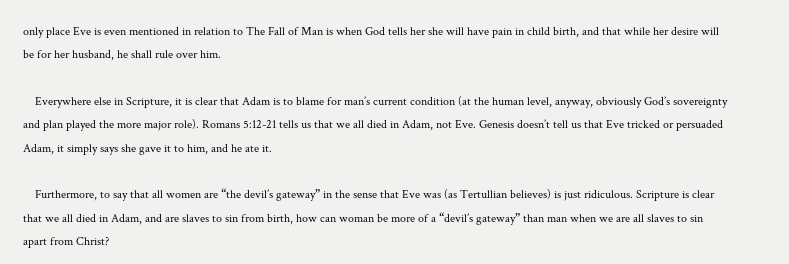only place Eve is even mentioned in relation to The Fall of Man is when God tells her she will have pain in child birth, and that while her desire will be for her husband, he shall rule over him.

    Everywhere else in Scripture, it is clear that Adam is to blame for man’s current condition (at the human level, anyway, obviously God’s sovereignty and plan played the more major role). Romans 5:12-21 tells us that we all died in Adam, not Eve. Genesis doesn’t tell us that Eve tricked or persuaded Adam, it simply says she gave it to him, and he ate it.

    Furthermore, to say that all women are “the devil’s gateway” in the sense that Eve was (as Tertullian believes) is just ridiculous. Scripture is clear that we all died in Adam, and are slaves to sin from birth, how can woman be more of a “devil’s gateway” than man when we are all slaves to sin apart from Christ?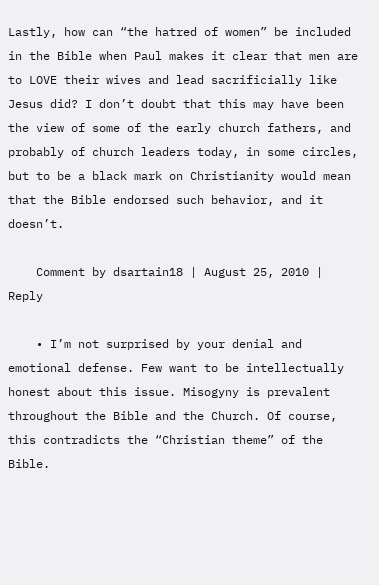Lastly, how can “the hatred of women” be included in the Bible when Paul makes it clear that men are to LOVE their wives and lead sacrificially like Jesus did? I don’t doubt that this may have been the view of some of the early church fathers, and probably of church leaders today, in some circles, but to be a black mark on Christianity would mean that the Bible endorsed such behavior, and it doesn’t.

    Comment by dsartain18 | August 25, 2010 | Reply

    • I’m not surprised by your denial and emotional defense. Few want to be intellectually honest about this issue. Misogyny is prevalent throughout the Bible and the Church. Of course, this contradicts the “Christian theme” of the Bible.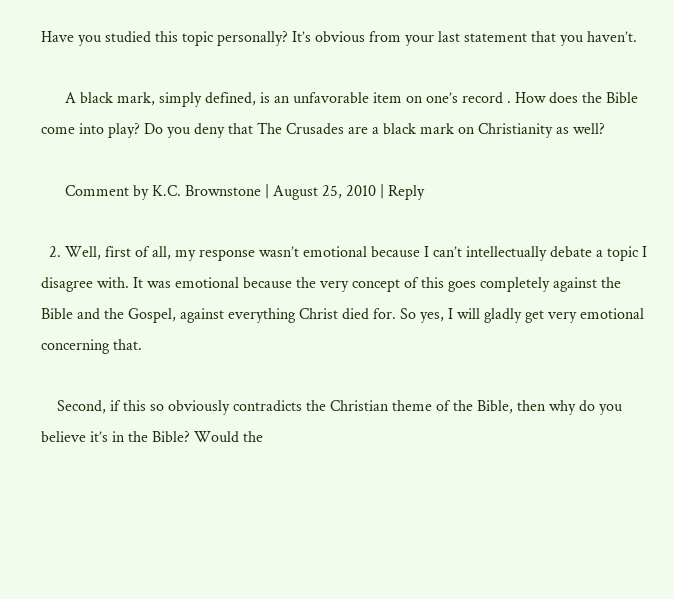Have you studied this topic personally? It’s obvious from your last statement that you haven’t.

      A black mark, simply defined, is an unfavorable item on one’s record . How does the Bible come into play? Do you deny that The Crusades are a black mark on Christianity as well?

      Comment by K.C. Brownstone | August 25, 2010 | Reply

  2. Well, first of all, my response wasn’t emotional because I can’t intellectually debate a topic I disagree with. It was emotional because the very concept of this goes completely against the Bible and the Gospel, against everything Christ died for. So yes, I will gladly get very emotional concerning that.

    Second, if this so obviously contradicts the Christian theme of the Bible, then why do you believe it’s in the Bible? Would the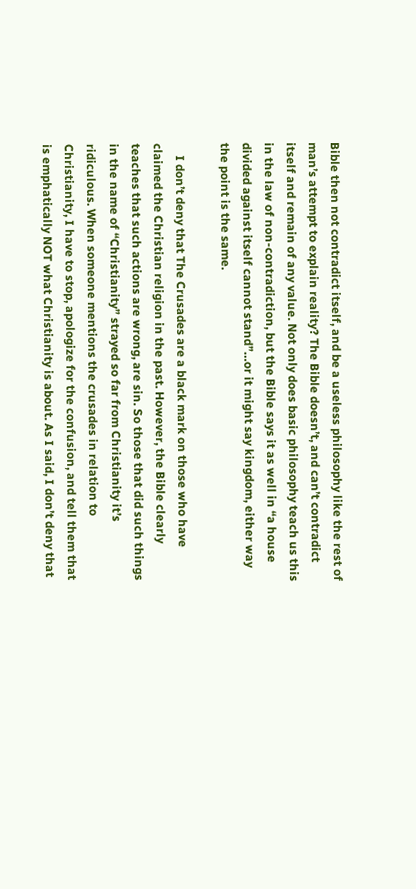Bible then not contradict itself, and be a useless philosophy like the rest of man’s attempt to explain reality? The Bible doesn’t, and can’t contradict itself and remain of any value. Not only does basic philosophy teach us this in the law of non-contradiction, but the Bible says it as well in “a house divided against itself cannot stand”…or it might say kingdom, either way the point is the same.

    I don’t deny that The Crusades are a black mark on those who have claimed the Christian religion in the past. However, the Bible clearly teaches that such actions are wrong, are sin. So those that did such things in the name of “Christianity” strayed so far from Christianity it’s ridiculous. When someone mentions the crusades in relation to Christianity, I have to stop, apologize for the confusion, and tell them that is emphatically NOT what Christianity is about. As I said, I don’t deny that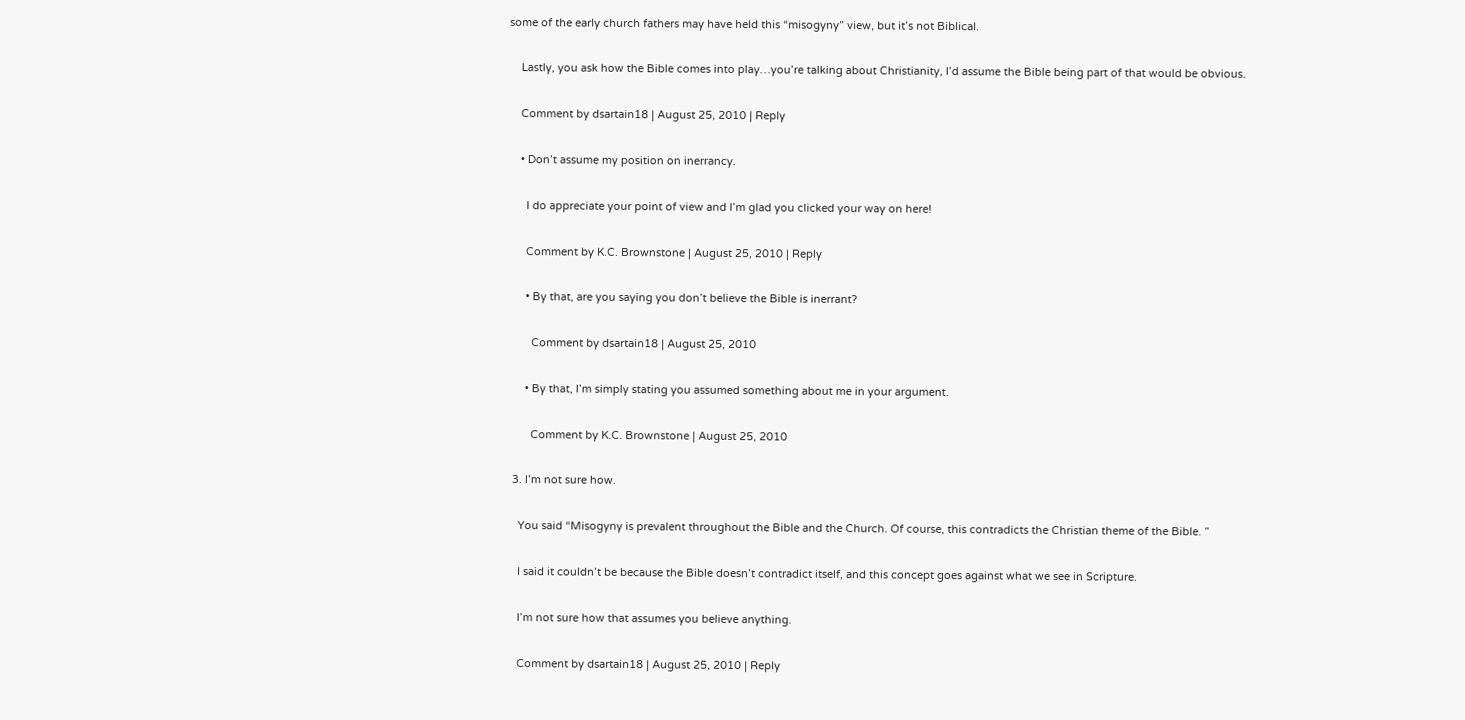some of the early church fathers may have held this “misogyny” view, but it’s not Biblical.

    Lastly, you ask how the Bible comes into play…you’re talking about Christianity, I’d assume the Bible being part of that would be obvious.

    Comment by dsartain18 | August 25, 2010 | Reply

    • Don’t assume my position on inerrancy.

      I do appreciate your point of view and I’m glad you clicked your way on here!

      Comment by K.C. Brownstone | August 25, 2010 | Reply

      • By that, are you saying you don’t believe the Bible is inerrant?

        Comment by dsartain18 | August 25, 2010

      • By that, I’m simply stating you assumed something about me in your argument.

        Comment by K.C. Brownstone | August 25, 2010

  3. I’m not sure how.

    You said “Misogyny is prevalent throughout the Bible and the Church. Of course, this contradicts the Christian theme of the Bible. ”

    I said it couldn’t be because the Bible doesn’t contradict itself, and this concept goes against what we see in Scripture.

    I’m not sure how that assumes you believe anything.

    Comment by dsartain18 | August 25, 2010 | Reply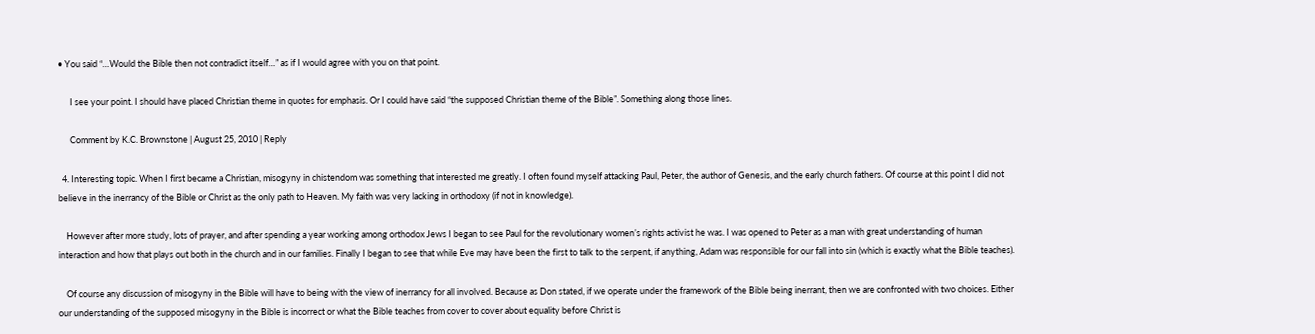• You said “…Would the Bible then not contradict itself…” as if I would agree with you on that point.

      I see your point. I should have placed Christian theme in quotes for emphasis. Or I could have said “the supposed Christian theme of the Bible”. Something along those lines.

      Comment by K.C. Brownstone | August 25, 2010 | Reply

  4. Interesting topic. When I first became a Christian, misogyny in chistendom was something that interested me greatly. I often found myself attacking Paul, Peter, the author of Genesis, and the early church fathers. Of course at this point I did not believe in the inerrancy of the Bible or Christ as the only path to Heaven. My faith was very lacking in orthodoxy (if not in knowledge).

    However after more study, lots of prayer, and after spending a year working among orthodox Jews I began to see Paul for the revolutionary women’s rights activist he was. I was opened to Peter as a man with great understanding of human interaction and how that plays out both in the church and in our families. Finally I began to see that while Eve may have been the first to talk to the serpent, if anything, Adam was responsible for our fall into sin (which is exactly what the Bible teaches).

    Of course any discussion of misogyny in the Bible will have to being with the view of inerrancy for all involved. Because as Don stated, if we operate under the framework of the Bible being inerrant, then we are confronted with two choices. Either our understanding of the supposed misogyny in the Bible is incorrect or what the Bible teaches from cover to cover about equality before Christ is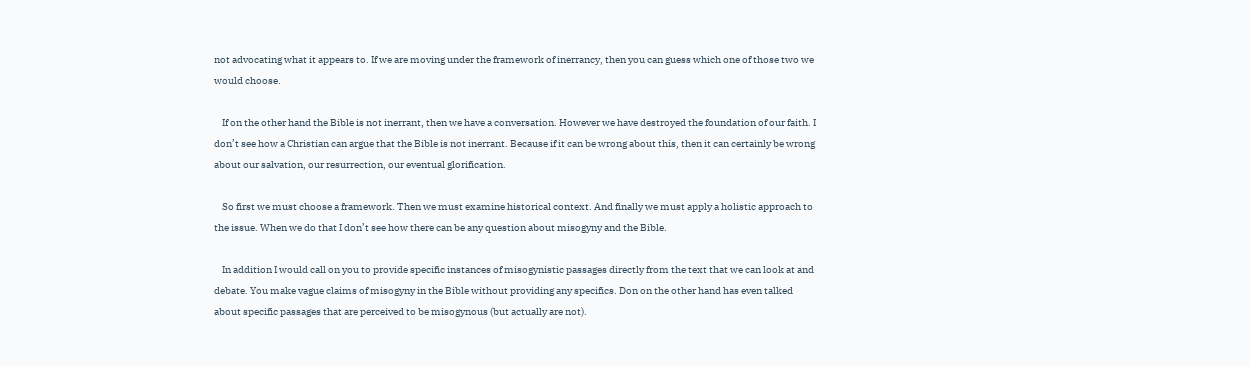not advocating what it appears to. If we are moving under the framework of inerrancy, then you can guess which one of those two we would choose.

    If on the other hand the Bible is not inerrant, then we have a conversation. However we have destroyed the foundation of our faith. I don’t see how a Christian can argue that the Bible is not inerrant. Because if it can be wrong about this, then it can certainly be wrong about our salvation, our resurrection, our eventual glorification.

    So first we must choose a framework. Then we must examine historical context. And finally we must apply a holistic approach to the issue. When we do that I don’t see how there can be any question about misogyny and the Bible.

    In addition I would call on you to provide specific instances of misogynistic passages directly from the text that we can look at and debate. You make vague claims of misogyny in the Bible without providing any specifics. Don on the other hand has even talked about specific passages that are perceived to be misogynous (but actually are not).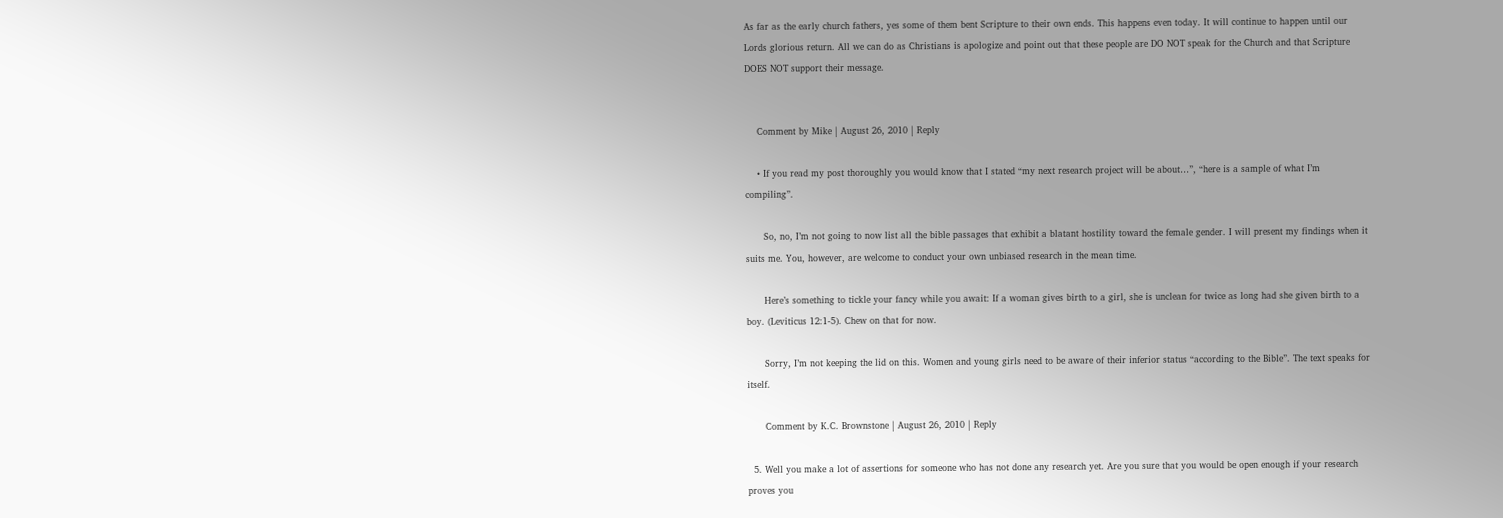As far as the early church fathers, yes some of them bent Scripture to their own ends. This happens even today. It will continue to happen until our Lords glorious return. All we can do as Christians is apologize and point out that these people are DO NOT speak for the Church and that Scripture DOES NOT support their message.


    Comment by Mike | August 26, 2010 | Reply

    • If you read my post thoroughly you would know that I stated “my next research project will be about…”, “here is a sample of what I’m compiling”.

      So, no, I’m not going to now list all the bible passages that exhibit a blatant hostility toward the female gender. I will present my findings when it suits me. You, however, are welcome to conduct your own unbiased research in the mean time.

      Here’s something to tickle your fancy while you await: If a woman gives birth to a girl, she is unclean for twice as long had she given birth to a boy. (Leviticus 12:1-5). Chew on that for now.

      Sorry, I’m not keeping the lid on this. Women and young girls need to be aware of their inferior status “according to the Bible”. The text speaks for itself.

      Comment by K.C. Brownstone | August 26, 2010 | Reply

  5. Well you make a lot of assertions for someone who has not done any research yet. Are you sure that you would be open enough if your research proves you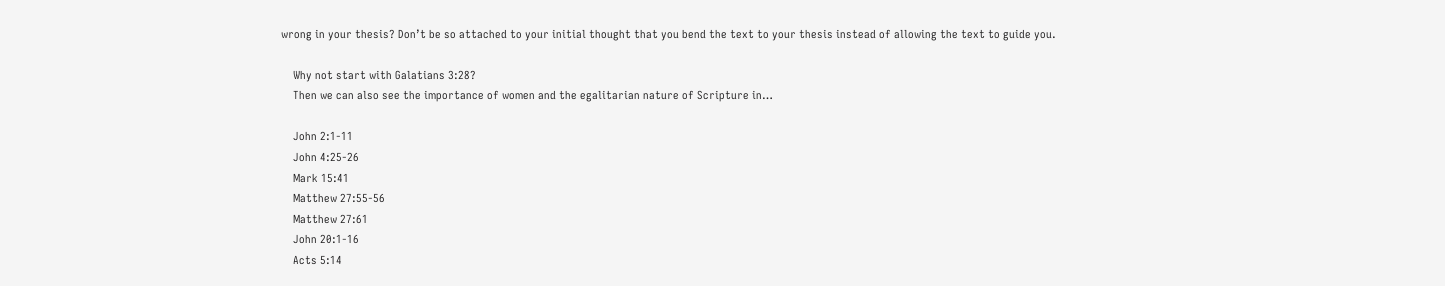wrong in your thesis? Don’t be so attached to your initial thought that you bend the text to your thesis instead of allowing the text to guide you.

    Why not start with Galatians 3:28?
    Then we can also see the importance of women and the egalitarian nature of Scripture in…

    John 2:1-11
    John 4:25-26
    Mark 15:41
    Matthew 27:55-56
    Matthew 27:61
    John 20:1-16
    Acts 5:14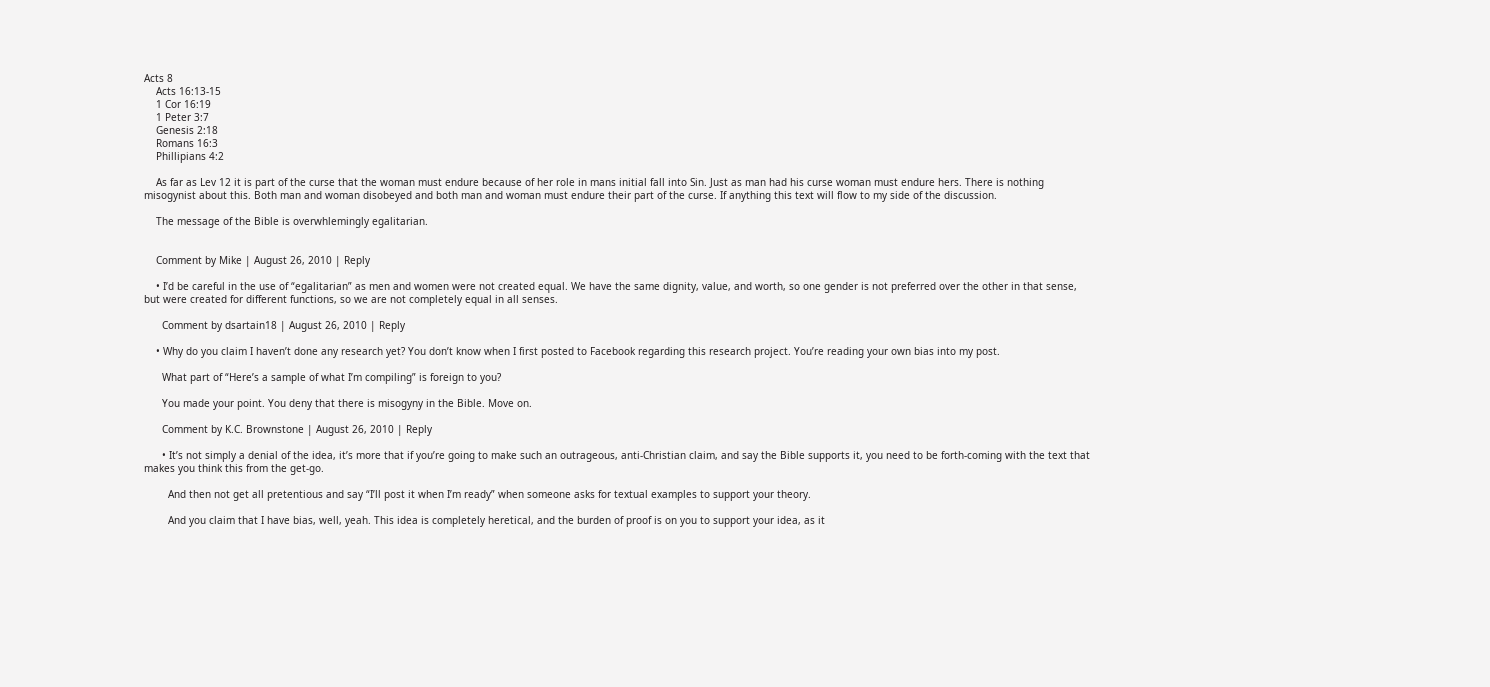Acts 8
    Acts 16:13-15
    1 Cor 16:19
    1 Peter 3:7
    Genesis 2:18
    Romans 16:3
    Phillipians 4:2

    As far as Lev 12 it is part of the curse that the woman must endure because of her role in mans initial fall into Sin. Just as man had his curse woman must endure hers. There is nothing misogynist about this. Both man and woman disobeyed and both man and woman must endure their part of the curse. If anything this text will flow to my side of the discussion.

    The message of the Bible is overwhlemingly egalitarian.


    Comment by Mike | August 26, 2010 | Reply

    • I’d be careful in the use of “egalitarian” as men and women were not created equal. We have the same dignity, value, and worth, so one gender is not preferred over the other in that sense, but were created for different functions, so we are not completely equal in all senses.

      Comment by dsartain18 | August 26, 2010 | Reply

    • Why do you claim I haven’t done any research yet? You don’t know when I first posted to Facebook regarding this research project. You’re reading your own bias into my post.

      What part of “Here’s a sample of what I’m compiling” is foreign to you?

      You made your point. You deny that there is misogyny in the Bible. Move on.

      Comment by K.C. Brownstone | August 26, 2010 | Reply

      • It’s not simply a denial of the idea, it’s more that if you’re going to make such an outrageous, anti-Christian claim, and say the Bible supports it, you need to be forth-coming with the text that makes you think this from the get-go.

        And then not get all pretentious and say “I’ll post it when I’m ready” when someone asks for textual examples to support your theory.

        And you claim that I have bias, well, yeah. This idea is completely heretical, and the burden of proof is on you to support your idea, as it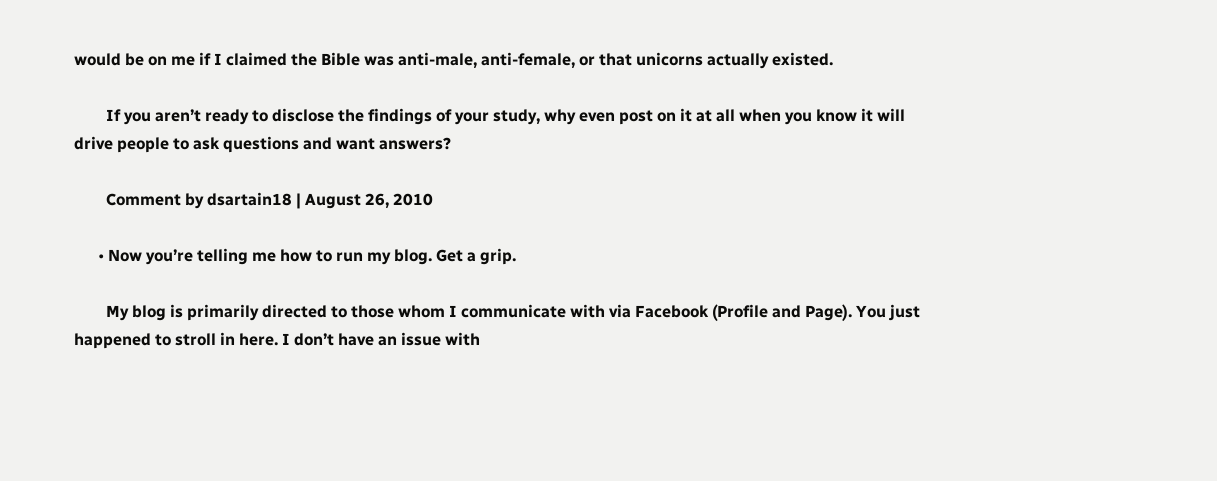would be on me if I claimed the Bible was anti-male, anti-female, or that unicorns actually existed.

        If you aren’t ready to disclose the findings of your study, why even post on it at all when you know it will drive people to ask questions and want answers?

        Comment by dsartain18 | August 26, 2010

      • Now you’re telling me how to run my blog. Get a grip.

        My blog is primarily directed to those whom I communicate with via Facebook (Profile and Page). You just happened to stroll in here. I don’t have an issue with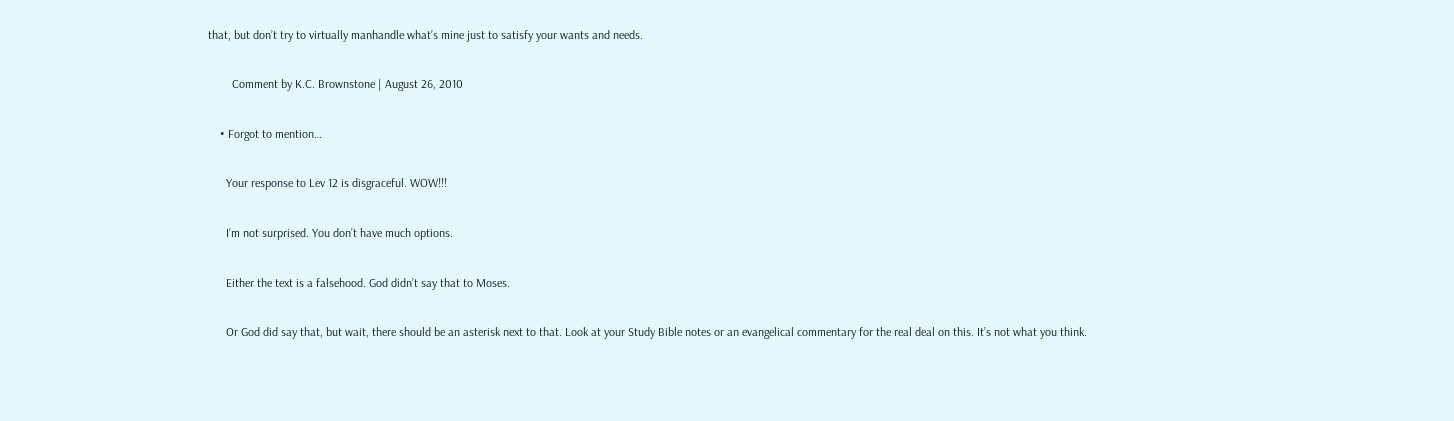that, but don’t try to virtually manhandle what’s mine just to satisfy your wants and needs.

        Comment by K.C. Brownstone | August 26, 2010

    • Forgot to mention…

      Your response to Lev 12 is disgraceful. WOW!!!

      I’m not surprised. You don’t have much options.

      Either the text is a falsehood. God didn’t say that to Moses.

      Or God did say that, but wait, there should be an asterisk next to that. Look at your Study Bible notes or an evangelical commentary for the real deal on this. It’s not what you think.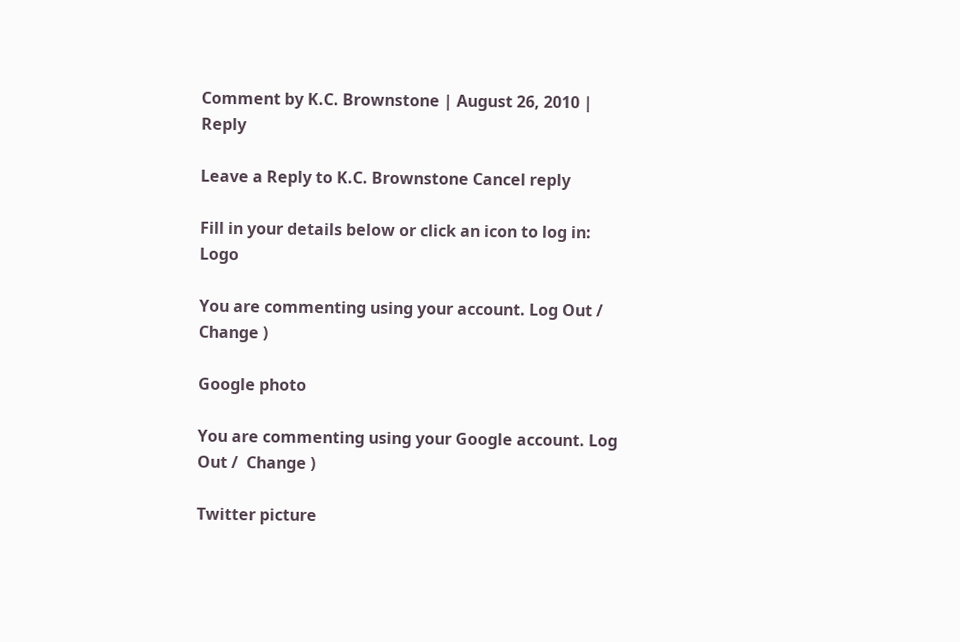Comment by K.C. Brownstone | August 26, 2010 | Reply

Leave a Reply to K.C. Brownstone Cancel reply

Fill in your details below or click an icon to log in: Logo

You are commenting using your account. Log Out /  Change )

Google photo

You are commenting using your Google account. Log Out /  Change )

Twitter picture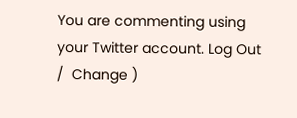You are commenting using your Twitter account. Log Out /  Change )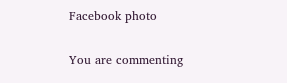Facebook photo

You are commenting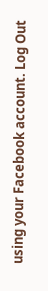using your Facebook account. Log Out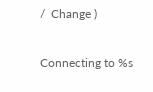/  Change )

Connecting to %s